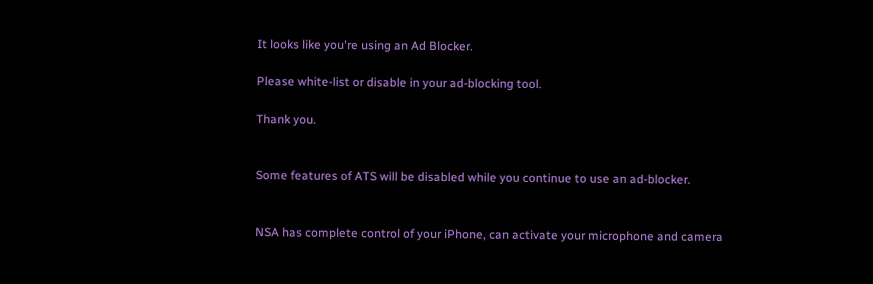It looks like you're using an Ad Blocker.

Please white-list or disable in your ad-blocking tool.

Thank you.


Some features of ATS will be disabled while you continue to use an ad-blocker.


NSA has complete control of your iPhone, can activate your microphone and camera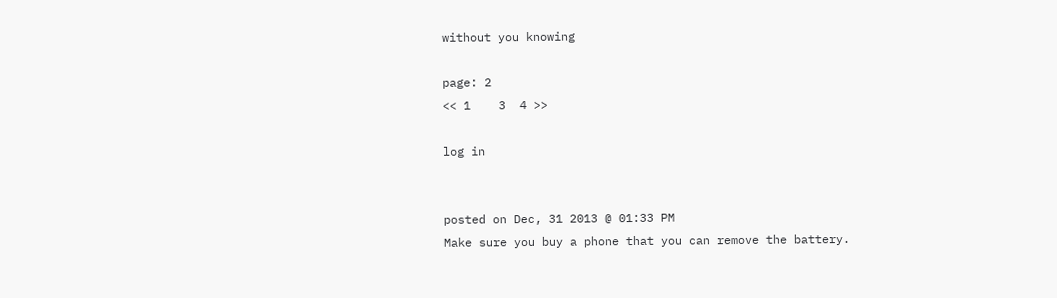without you knowing

page: 2
<< 1    3  4 >>

log in


posted on Dec, 31 2013 @ 01:33 PM
Make sure you buy a phone that you can remove the battery.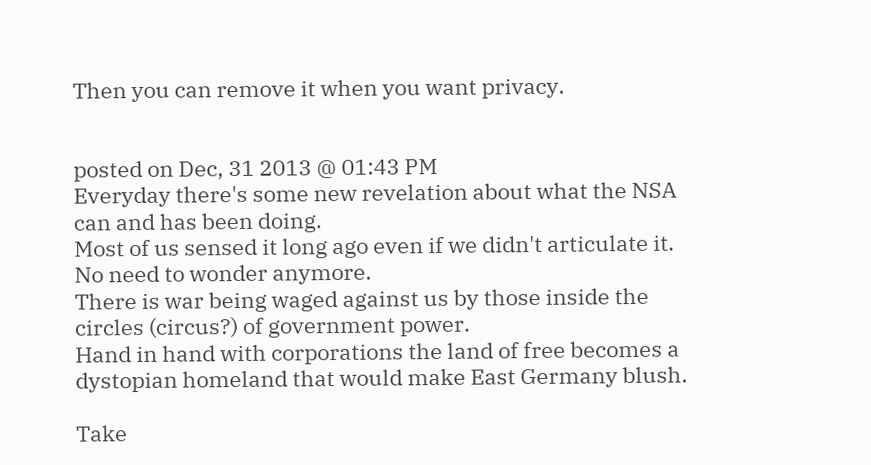Then you can remove it when you want privacy.


posted on Dec, 31 2013 @ 01:43 PM
Everyday there's some new revelation about what the NSA can and has been doing.
Most of us sensed it long ago even if we didn't articulate it.
No need to wonder anymore.
There is war being waged against us by those inside the circles (circus?) of government power.
Hand in hand with corporations the land of free becomes a dystopian homeland that would make East Germany blush.

Take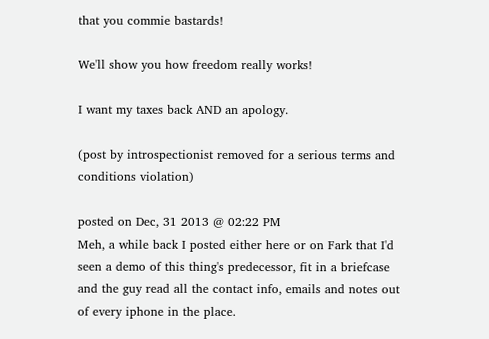that you commie bastards!

We'll show you how freedom really works!

I want my taxes back AND an apology.

(post by introspectionist removed for a serious terms and conditions violation)

posted on Dec, 31 2013 @ 02:22 PM
Meh, a while back I posted either here or on Fark that I'd seen a demo of this thing's predecessor, fit in a briefcase and the guy read all the contact info, emails and notes out of every iphone in the place.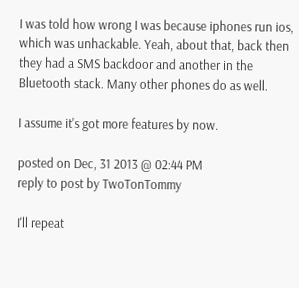I was told how wrong I was because iphones run ios, which was unhackable. Yeah, about that, back then they had a SMS backdoor and another in the Bluetooth stack. Many other phones do as well.

I assume it's got more features by now.

posted on Dec, 31 2013 @ 02:44 PM
reply to post by TwoTonTommy

I'll repeat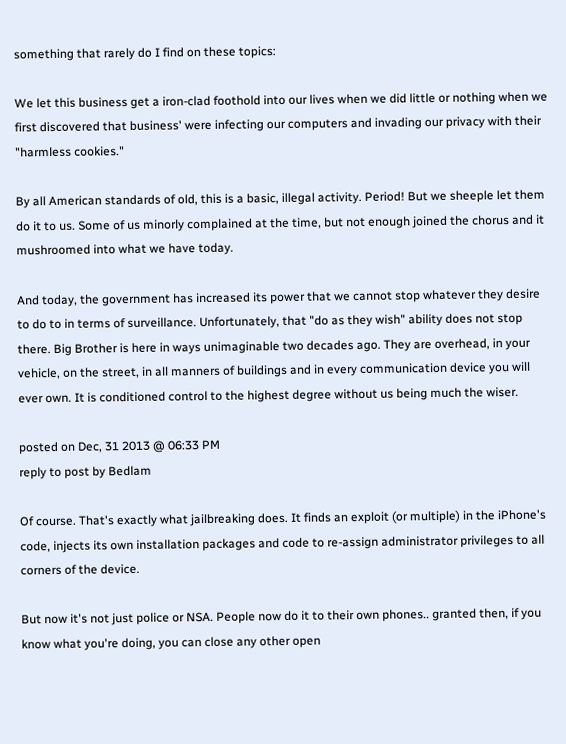something that rarely do I find on these topics:

We let this business get a iron-clad foothold into our lives when we did little or nothing when we first discovered that business' were infecting our computers and invading our privacy with their "harmless cookies."

By all American standards of old, this is a basic, illegal activity. Period! But we sheeple let them do it to us. Some of us minorly complained at the time, but not enough joined the chorus and it mushroomed into what we have today.

And today, the government has increased its power that we cannot stop whatever they desire to do to in terms of surveillance. Unfortunately, that "do as they wish" ability does not stop there. Big Brother is here in ways unimaginable two decades ago. They are overhead, in your vehicle, on the street, in all manners of buildings and in every communication device you will ever own. It is conditioned control to the highest degree without us being much the wiser.

posted on Dec, 31 2013 @ 06:33 PM
reply to post by Bedlam

Of course. That's exactly what jailbreaking does. It finds an exploit (or multiple) in the iPhone's code, injects its own installation packages and code to re-assign administrator privileges to all corners of the device.

But now it's not just police or NSA. People now do it to their own phones.. granted then, if you know what you're doing, you can close any other open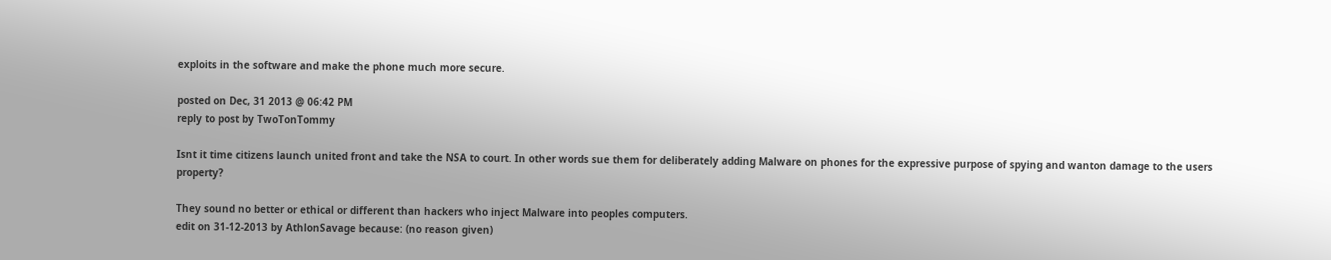exploits in the software and make the phone much more secure.

posted on Dec, 31 2013 @ 06:42 PM
reply to post by TwoTonTommy

Isnt it time citizens launch united front and take the NSA to court. In other words sue them for deliberately adding Malware on phones for the expressive purpose of spying and wanton damage to the users property?

They sound no better or ethical or different than hackers who inject Malware into peoples computers.
edit on 31-12-2013 by AthlonSavage because: (no reason given)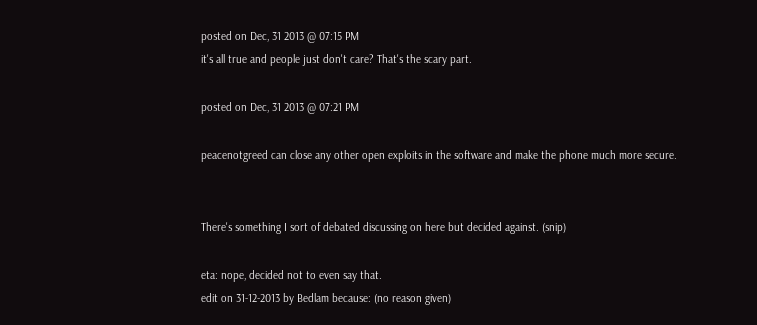posted on Dec, 31 2013 @ 07:15 PM
it's all true and people just don't care? That's the scary part.

posted on Dec, 31 2013 @ 07:21 PM

peacenotgreed can close any other open exploits in the software and make the phone much more secure.


There's something I sort of debated discussing on here but decided against. (snip)

eta: nope, decided not to even say that.
edit on 31-12-2013 by Bedlam because: (no reason given)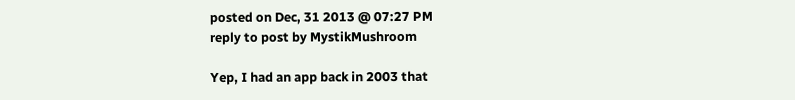posted on Dec, 31 2013 @ 07:27 PM
reply to post by MystikMushroom

Yep, I had an app back in 2003 that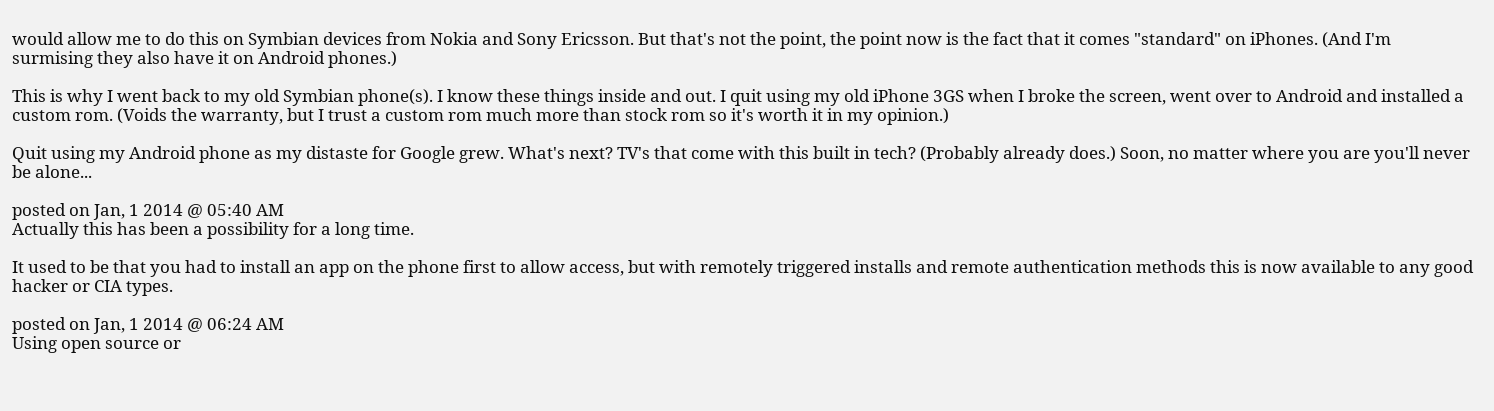would allow me to do this on Symbian devices from Nokia and Sony Ericsson. But that's not the point, the point now is the fact that it comes "standard" on iPhones. (And I'm surmising they also have it on Android phones.)

This is why I went back to my old Symbian phone(s). I know these things inside and out. I quit using my old iPhone 3GS when I broke the screen, went over to Android and installed a custom rom. (Voids the warranty, but I trust a custom rom much more than stock rom so it's worth it in my opinion.)

Quit using my Android phone as my distaste for Google grew. What's next? TV's that come with this built in tech? (Probably already does.) Soon, no matter where you are you'll never be alone...

posted on Jan, 1 2014 @ 05:40 AM
Actually this has been a possibility for a long time.

It used to be that you had to install an app on the phone first to allow access, but with remotely triggered installs and remote authentication methods this is now available to any good hacker or CIA types.

posted on Jan, 1 2014 @ 06:24 AM
Using open source or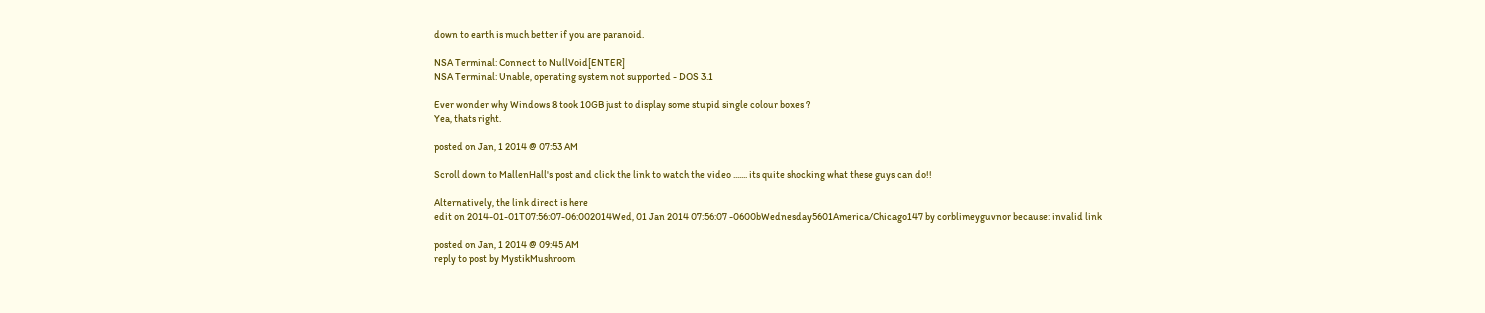down to earth is much better if you are paranoid.

NSA Terminal: Connect to NullVoid[ENTER]
NSA Terminal: Unable, operating system not supported - DOS 3.1

Ever wonder why Windows 8 took 10GB just to display some stupid single colour boxes ?
Yea, thats right.

posted on Jan, 1 2014 @ 07:53 AM

Scroll down to MallenHall's post and click the link to watch the video ....... its quite shocking what these guys can do!!

Alternatively, the link direct is here
edit on 2014-01-01T07:56:07-06:002014Wed, 01 Jan 2014 07:56:07 -0600bWednesday5601America/Chicago147 by corblimeyguvnor because: invalid link

posted on Jan, 1 2014 @ 09:45 AM
reply to post by MystikMushroom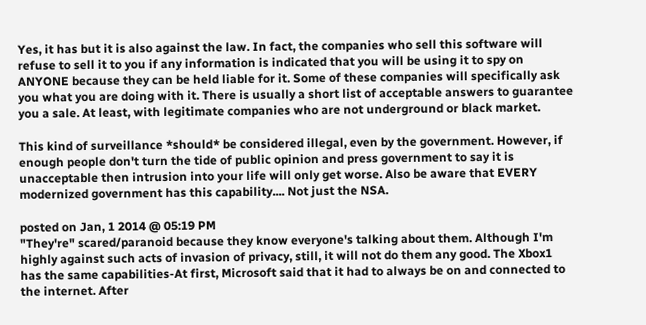Yes, it has but it is also against the law. In fact, the companies who sell this software will refuse to sell it to you if any information is indicated that you will be using it to spy on ANYONE because they can be held liable for it. Some of these companies will specifically ask you what you are doing with it. There is usually a short list of acceptable answers to guarantee you a sale. At least, with legitimate companies who are not underground or black market.

This kind of surveillance *should* be considered illegal, even by the government. However, if enough people don't turn the tide of public opinion and press government to say it is unacceptable then intrusion into your life will only get worse. Also be aware that EVERY modernized government has this capability.... Not just the NSA.

posted on Jan, 1 2014 @ 05:19 PM
"They're" scared/paranoid because they know everyone's talking about them. Although I'm highly against such acts of invasion of privacy, still, it will not do them any good. The Xbox1 has the same capabilities-At first, Microsoft said that it had to always be on and connected to the internet. After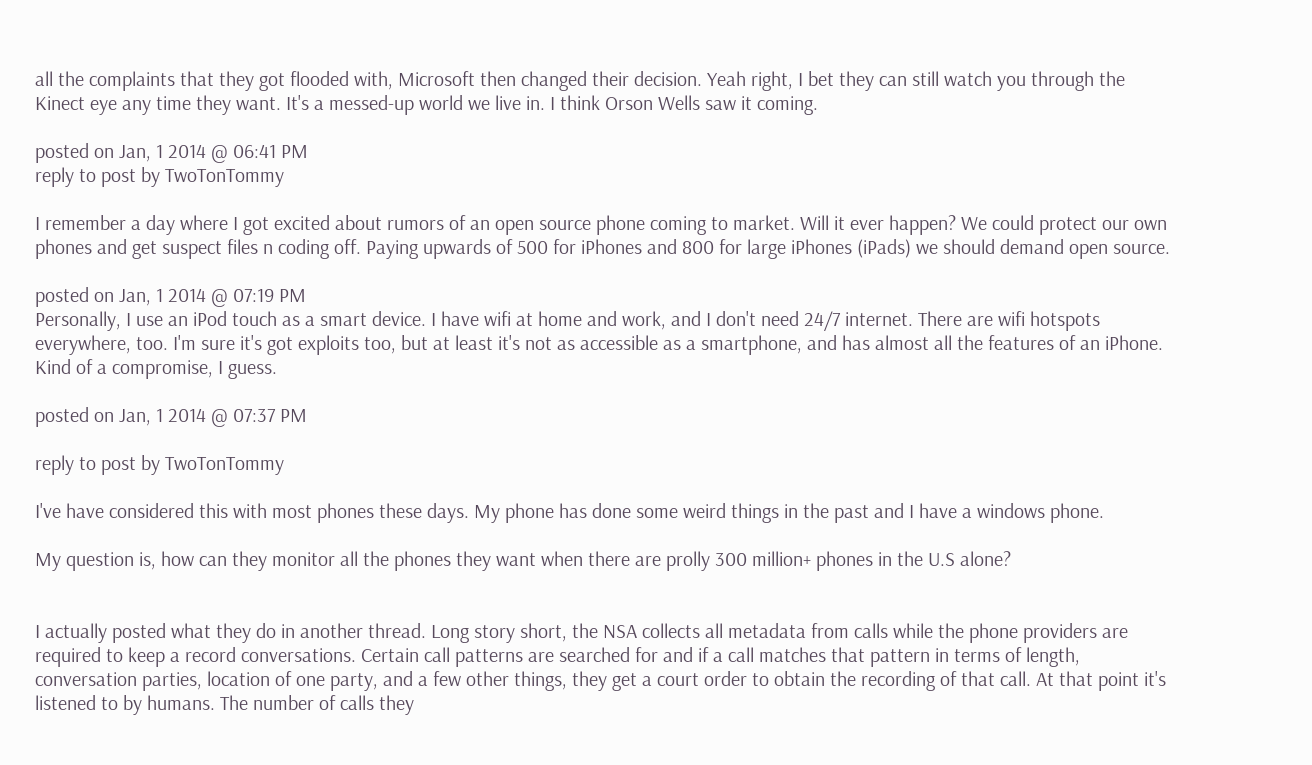all the complaints that they got flooded with, Microsoft then changed their decision. Yeah right, I bet they can still watch you through the Kinect eye any time they want. It's a messed-up world we live in. I think Orson Wells saw it coming.

posted on Jan, 1 2014 @ 06:41 PM
reply to post by TwoTonTommy

I remember a day where I got excited about rumors of an open source phone coming to market. Will it ever happen? We could protect our own phones and get suspect files n coding off. Paying upwards of 500 for iPhones and 800 for large iPhones (iPads) we should demand open source.

posted on Jan, 1 2014 @ 07:19 PM
Personally, I use an iPod touch as a smart device. I have wifi at home and work, and I don't need 24/7 internet. There are wifi hotspots everywhere, too. I'm sure it's got exploits too, but at least it's not as accessible as a smartphone, and has almost all the features of an iPhone. Kind of a compromise, I guess.

posted on Jan, 1 2014 @ 07:37 PM

reply to post by TwoTonTommy

I've have considered this with most phones these days. My phone has done some weird things in the past and I have a windows phone.

My question is, how can they monitor all the phones they want when there are prolly 300 million+ phones in the U.S alone?


I actually posted what they do in another thread. Long story short, the NSA collects all metadata from calls while the phone providers are required to keep a record conversations. Certain call patterns are searched for and if a call matches that pattern in terms of length, conversation parties, location of one party, and a few other things, they get a court order to obtain the recording of that call. At that point it's listened to by humans. The number of calls they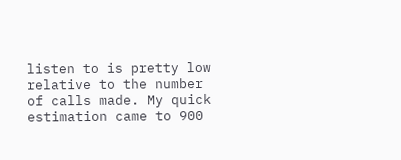listen to is pretty low relative to the number of calls made. My quick estimation came to 900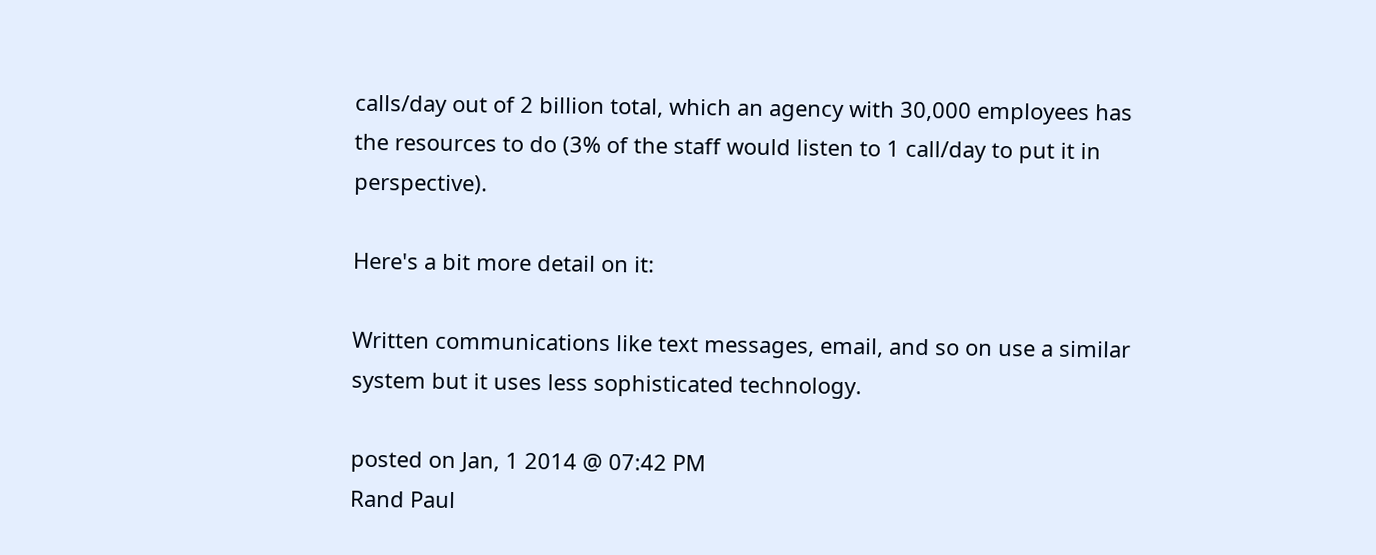calls/day out of 2 billion total, which an agency with 30,000 employees has the resources to do (3% of the staff would listen to 1 call/day to put it in perspective).

Here's a bit more detail on it:

Written communications like text messages, email, and so on use a similar system but it uses less sophisticated technology.

posted on Jan, 1 2014 @ 07:42 PM
Rand Paul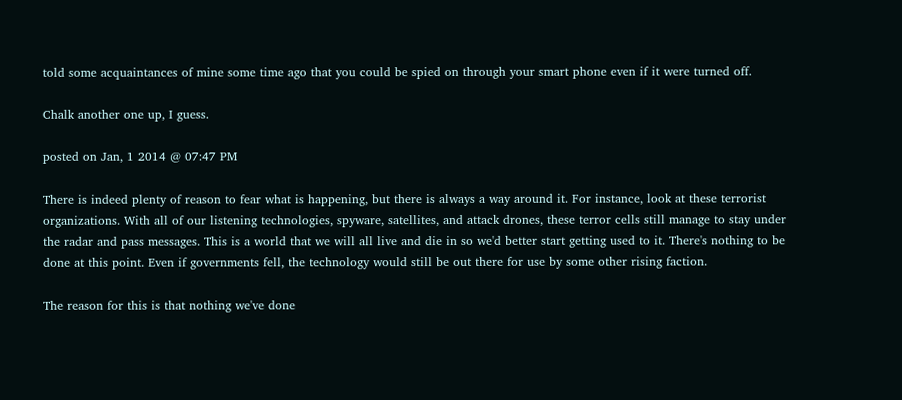told some acquaintances of mine some time ago that you could be spied on through your smart phone even if it were turned off.

Chalk another one up, I guess.

posted on Jan, 1 2014 @ 07:47 PM

There is indeed plenty of reason to fear what is happening, but there is always a way around it. For instance, look at these terrorist organizations. With all of our listening technologies, spyware, satellites, and attack drones, these terror cells still manage to stay under the radar and pass messages. This is a world that we will all live and die in so we'd better start getting used to it. There's nothing to be done at this point. Even if governments fell, the technology would still be out there for use by some other rising faction.

The reason for this is that nothing we've done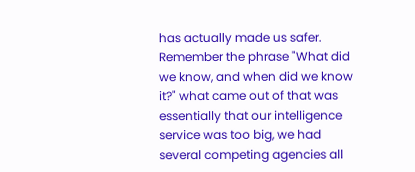has actually made us safer. Remember the phrase "What did we know, and when did we know it?" what came out of that was essentially that our intelligence service was too big, we had several competing agencies all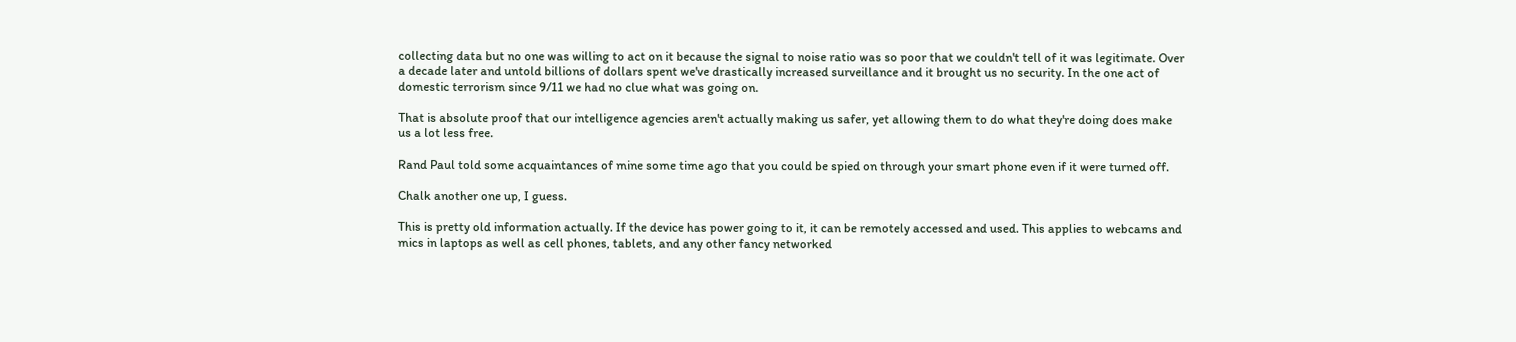collecting data but no one was willing to act on it because the signal to noise ratio was so poor that we couldn't tell of it was legitimate. Over a decade later and untold billions of dollars spent we've drastically increased surveillance and it brought us no security. In the one act of domestic terrorism since 9/11 we had no clue what was going on.

That is absolute proof that our intelligence agencies aren't actually making us safer, yet allowing them to do what they're doing does make us a lot less free.

Rand Paul told some acquaintances of mine some time ago that you could be spied on through your smart phone even if it were turned off.

Chalk another one up, I guess.

This is pretty old information actually. If the device has power going to it, it can be remotely accessed and used. This applies to webcams and mics in laptops as well as cell phones, tablets, and any other fancy networked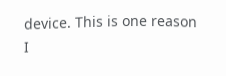device. This is one reason I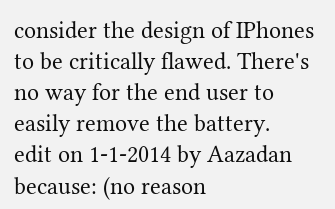consider the design of IPhones to be critically flawed. There's no way for the end user to easily remove the battery.
edit on 1-1-2014 by Aazadan because: (no reason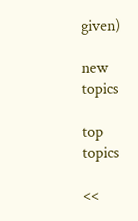given)

new topics

top topics

<<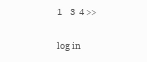1    3  4 >>

log in